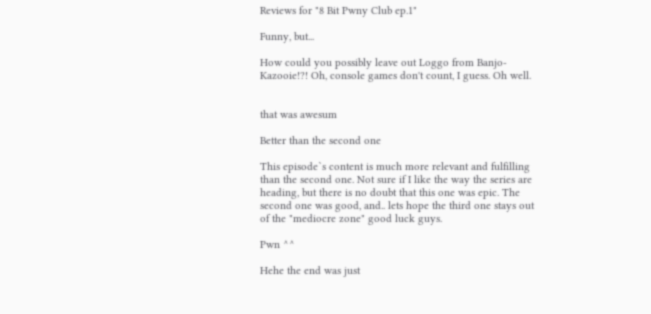Reviews for "8 Bit Pwny Club ep.1"

Funny, but...

How could you possibly leave out Loggo from Banjo-Kazooie!?! Oh, console games don't count, I guess. Oh well.


that was awesum

Better than the second one

This episode`s content is much more relevant and fulfilling than the second one. Not sure if I like the way the series are heading, but there is no doubt that this one was epic. The second one was good, and.. lets hope the third one stays out of the "mediocre zone" good luck guys.

Pwn ^^

Hehe the end was just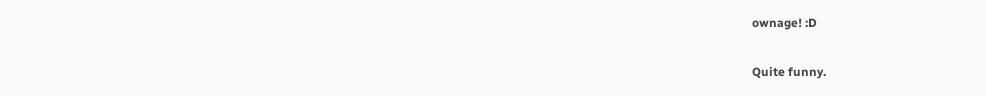ownage! :D

Quite funny.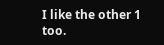I like the other 1 too.